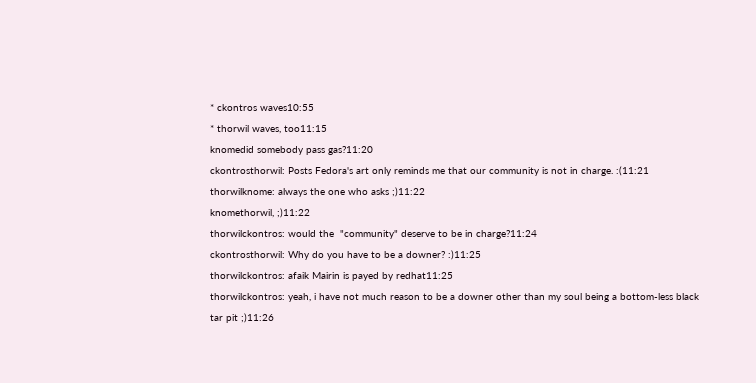* ckontros waves10:55
* thorwil waves, too11:15
knomedid somebody pass gas?11:20
ckontrosthorwil: Posts Fedora's art only reminds me that our community is not in charge. :(11:21
thorwilknome: always the one who asks ;)11:22
knomethorwil, ;)11:22
thorwilckontros: would the  "community" deserve to be in charge?11:24
ckontrosthorwil: Why do you have to be a downer? :)11:25
thorwilckontros: afaik Mairin is payed by redhat11:25
thorwilckontros: yeah, i have not much reason to be a downer other than my soul being a bottom-less black tar pit ;)11:26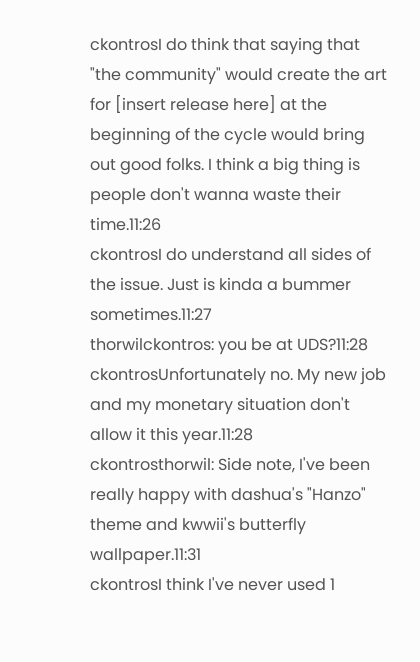ckontrosI do think that saying that "the community" would create the art for [insert release here] at the beginning of the cycle would bring out good folks. I think a big thing is people don't wanna waste their time.11:26
ckontrosI do understand all sides of the issue. Just is kinda a bummer sometimes.11:27
thorwilckontros: you be at UDS?11:28
ckontrosUnfortunately no. My new job and my monetary situation don't allow it this year.11:28
ckontrosthorwil: Side note, I've been really happy with dashua's "Hanzo" theme and kwwii's butterfly wallpaper.11:31
ckontrosI think I've never used 1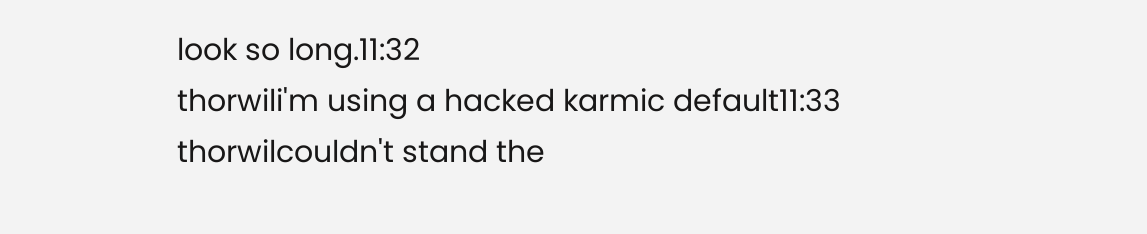look so long.11:32
thorwili'm using a hacked karmic default11:33
thorwilcouldn't stand the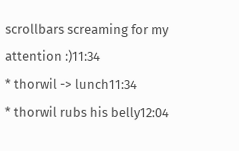scrollbars screaming for my attention :)11:34
* thorwil -> lunch11:34
* thorwil rubs his belly12:04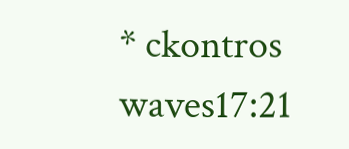* ckontros waves17:21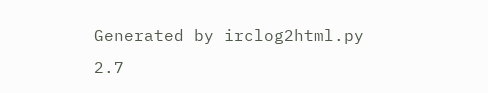Generated by irclog2html.py 2.7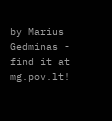by Marius Gedminas - find it at mg.pov.lt!